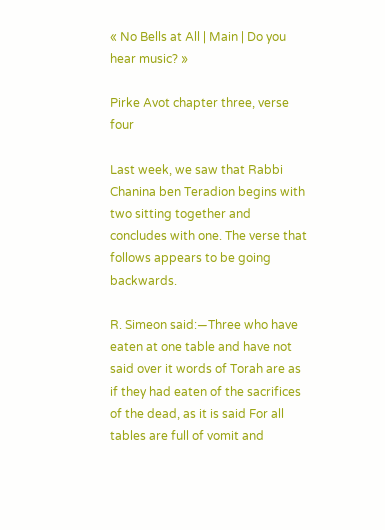« No Bells at All | Main | Do you hear music? »

Pirke Avot chapter three, verse four

Last week, we saw that Rabbi Chanina ben Teradion begins with two sitting together and concludes with one. The verse that follows appears to be going backwards.

R. Simeon said:—Three who have eaten at one table and have not said over it words of Torah are as if they had eaten of the sacrifices of the dead, as it is said For all tables are full of vomit and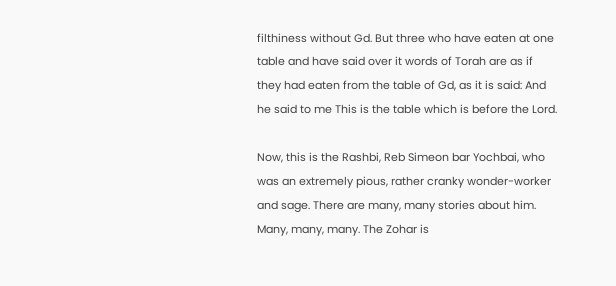filthiness without Gd. But three who have eaten at one table and have said over it words of Torah are as if they had eaten from the table of Gd, as it is said: And he said to me This is the table which is before the Lord.

Now, this is the Rashbi, Reb Simeon bar Yochbai, who was an extremely pious, rather cranky wonder-worker and sage. There are many, many stories about him. Many, many, many. The Zohar is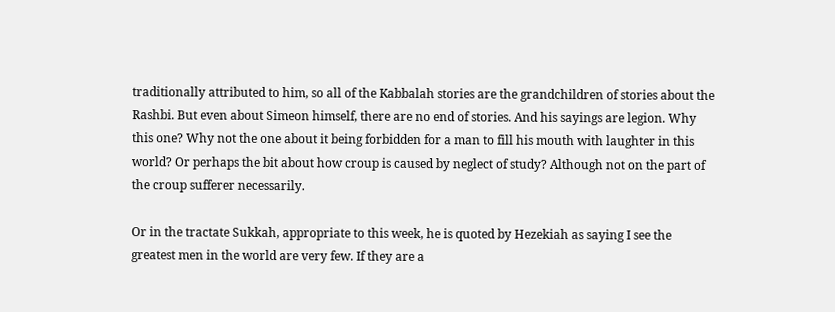traditionally attributed to him, so all of the Kabbalah stories are the grandchildren of stories about the Rashbi. But even about Simeon himself, there are no end of stories. And his sayings are legion. Why this one? Why not the one about it being forbidden for a man to fill his mouth with laughter in this world? Or perhaps the bit about how croup is caused by neglect of study? Although not on the part of the croup sufferer necessarily.

Or in the tractate Sukkah, appropriate to this week, he is quoted by Hezekiah as saying I see the greatest men in the world are very few. If they are a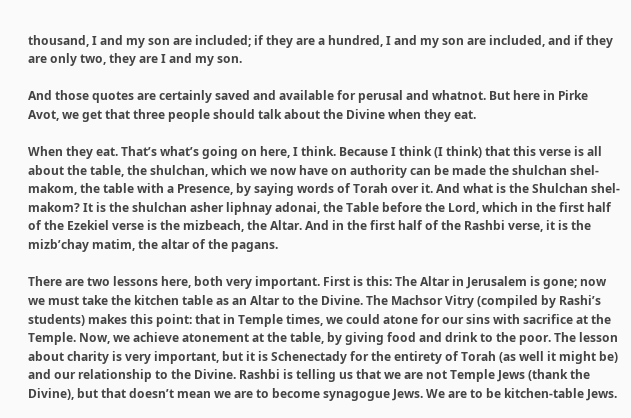thousand, I and my son are included; if they are a hundred, I and my son are included, and if they are only two, they are I and my son.

And those quotes are certainly saved and available for perusal and whatnot. But here in Pirke Avot, we get that three people should talk about the Divine when they eat.

When they eat. That’s what’s going on here, I think. Because I think (I think) that this verse is all about the table, the shulchan, which we now have on authority can be made the shulchan shel-makom, the table with a Presence, by saying words of Torah over it. And what is the Shulchan shel-makom? It is the shulchan asher liphnay adonai, the Table before the Lord, which in the first half of the Ezekiel verse is the mizbeach, the Altar. And in the first half of the Rashbi verse, it is the mizb’chay matim, the altar of the pagans.

There are two lessons here, both very important. First is this: The Altar in Jerusalem is gone; now we must take the kitchen table as an Altar to the Divine. The Machsor Vitry (compiled by Rashi’s students) makes this point: that in Temple times, we could atone for our sins with sacrifice at the Temple. Now, we achieve atonement at the table, by giving food and drink to the poor. The lesson about charity is very important, but it is Schenectady for the entirety of Torah (as well it might be) and our relationship to the Divine. Rashbi is telling us that we are not Temple Jews (thank the Divine), but that doesn’t mean we are to become synagogue Jews. We are to be kitchen-table Jews.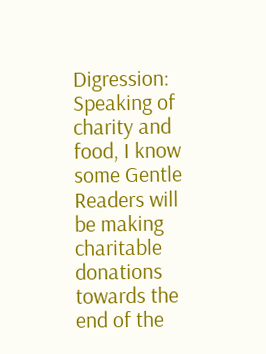Digression: Speaking of charity and food, I know some Gentle Readers will be making charitable donations towards the end of the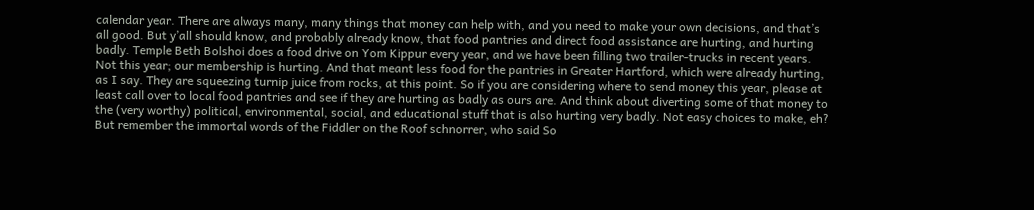calendar year. There are always many, many things that money can help with, and you need to make your own decisions, and that’s all good. But y’all should know, and probably already know, that food pantries and direct food assistance are hurting, and hurting badly. Temple Beth Bolshoi does a food drive on Yom Kippur every year, and we have been filling two trailer-trucks in recent years. Not this year; our membership is hurting. And that meant less food for the pantries in Greater Hartford, which were already hurting, as I say. They are squeezing turnip juice from rocks, at this point. So if you are considering where to send money this year, please at least call over to local food pantries and see if they are hurting as badly as ours are. And think about diverting some of that money to the (very worthy) political, environmental, social, and educational stuff that is also hurting very badly. Not easy choices to make, eh? But remember the immortal words of the Fiddler on the Roof schnorrer, who said So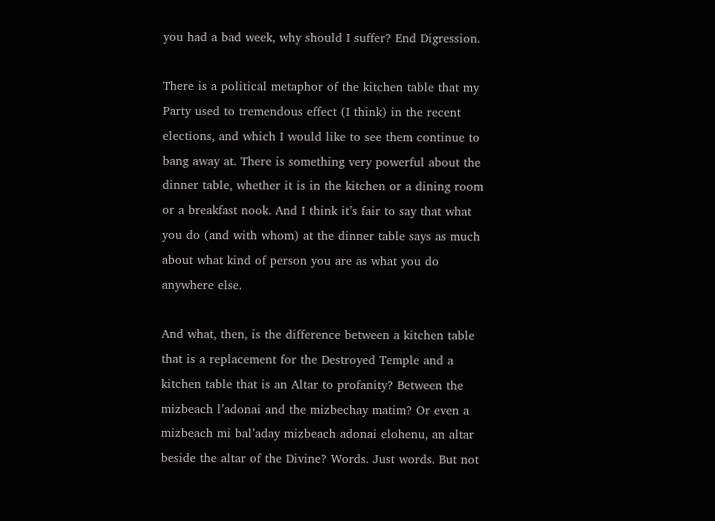you had a bad week, why should I suffer? End Digression.

There is a political metaphor of the kitchen table that my Party used to tremendous effect (I think) in the recent elections, and which I would like to see them continue to bang away at. There is something very powerful about the dinner table, whether it is in the kitchen or a dining room or a breakfast nook. And I think it’s fair to say that what you do (and with whom) at the dinner table says as much about what kind of person you are as what you do anywhere else.

And what, then, is the difference between a kitchen table that is a replacement for the Destroyed Temple and a kitchen table that is an Altar to profanity? Between the mizbeach l’adonai and the mizbechay matim? Or even a mizbeach mi bal’aday mizbeach adonai elohenu, an altar beside the altar of the Divine? Words. Just words. But not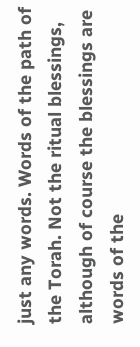just any words. Words of the path of the Torah. Not the ritual blessings, although of course the blessings are words of the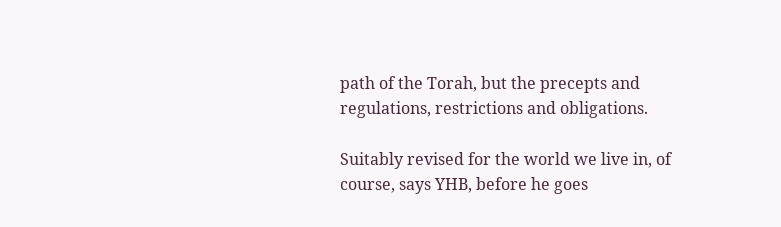path of the Torah, but the precepts and regulations, restrictions and obligations.

Suitably revised for the world we live in, of course, says YHB, before he goes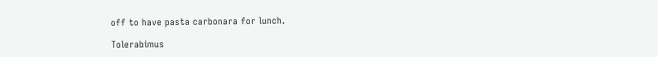off to have pasta carbonara for lunch.

Tolerabimus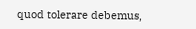quod tolerare debemus,